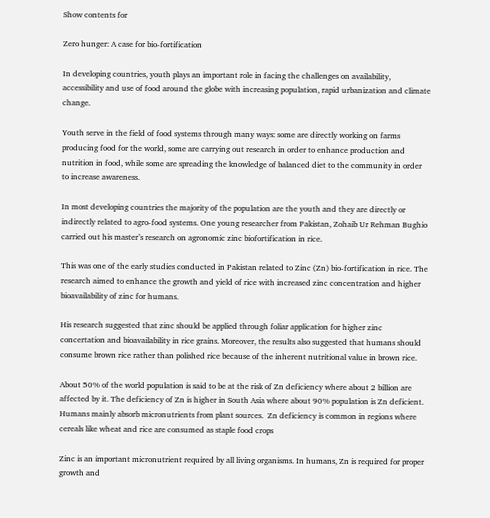Show contents for

Zero hunger: A case for bio-fortification

In developing countries, youth plays an important role in facing the challenges on availability, accessibility and use of food around the globe with increasing population, rapid urbanization and climate change.

Youth serve in the field of food systems through many ways: some are directly working on farms producing food for the world, some are carrying out research in order to enhance production and nutrition in food, while some are spreading the knowledge of balanced diet to the community in order to increase awareness.

In most developing countries the majority of the population are the youth and they are directly or indirectly related to agro-food systems. One young researcher from Pakistan, Zohaib Ur Rehman Bughio carried out his master’s research on agronomic zinc biofortification in rice.

This was one of the early studies conducted in Pakistan related to Zinc (Zn) bio-fortification in rice. The research aimed to enhance the growth and yield of rice with increased zinc concentration and higher bioavailability of zinc for humans.

His research suggested that zinc should be applied through foliar application for higher zinc concertation and bioavailability in rice grains. Moreover, the results also suggested that humans should consume brown rice rather than polished rice because of the inherent nutritional value in brown rice.

About 50% of the world population is said to be at the risk of Zn deficiency where about 2 billion are affected by it. The deficiency of Zn is higher in South Asia where about 90% population is Zn deficient. Humans mainly absorb micronutrients from plant sources.  Zn deficiency is common in regions where cereals like wheat and rice are consumed as staple food crops

Zinc is an important micronutrient required by all living organisms. In humans, Zn is required for proper growth and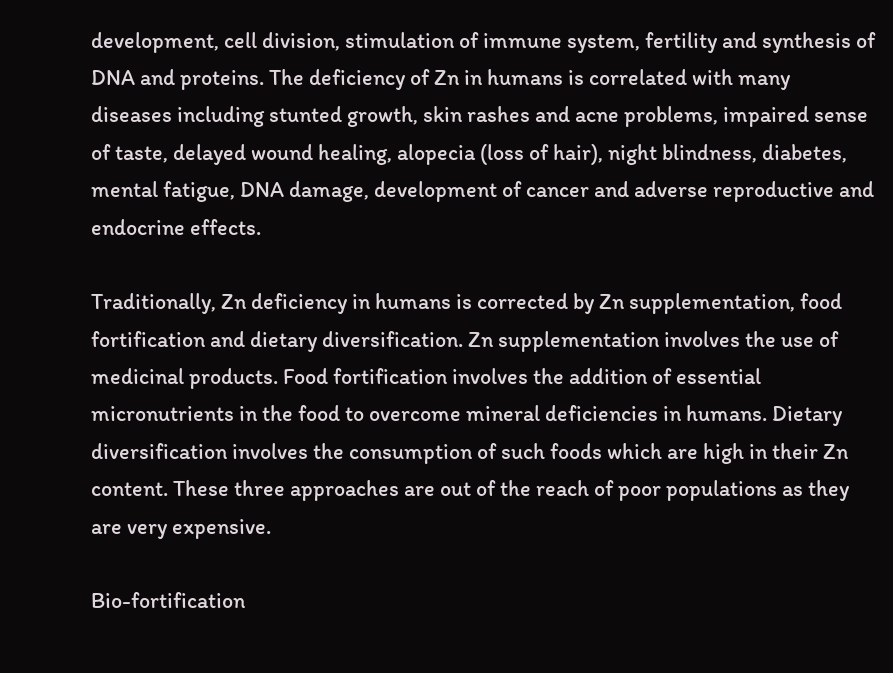development, cell division, stimulation of immune system, fertility and synthesis of DNA and proteins. The deficiency of Zn in humans is correlated with many diseases including stunted growth, skin rashes and acne problems, impaired sense of taste, delayed wound healing, alopecia (loss of hair), night blindness, diabetes, mental fatigue, DNA damage, development of cancer and adverse reproductive and endocrine effects.

Traditionally, Zn deficiency in humans is corrected by Zn supplementation, food fortification and dietary diversification. Zn supplementation involves the use of medicinal products. Food fortification involves the addition of essential micronutrients in the food to overcome mineral deficiencies in humans. Dietary diversification involves the consumption of such foods which are high in their Zn content. These three approaches are out of the reach of poor populations as they are very expensive.

Bio-fortification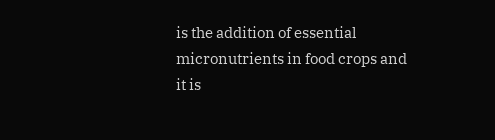is the addition of essential micronutrients in food crops and it is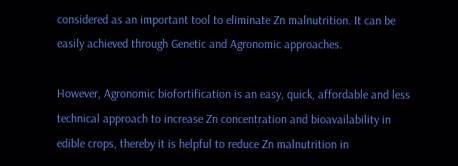considered as an important tool to eliminate Zn malnutrition. It can be easily achieved through Genetic and Agronomic approaches.

However, Agronomic biofortification is an easy, quick, affordable and less technical approach to increase Zn concentration and bioavailability in edible crops, thereby it is helpful to reduce Zn malnutrition in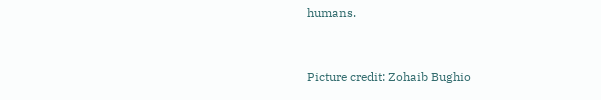humans.


Picture credit: Zohaib Bughio